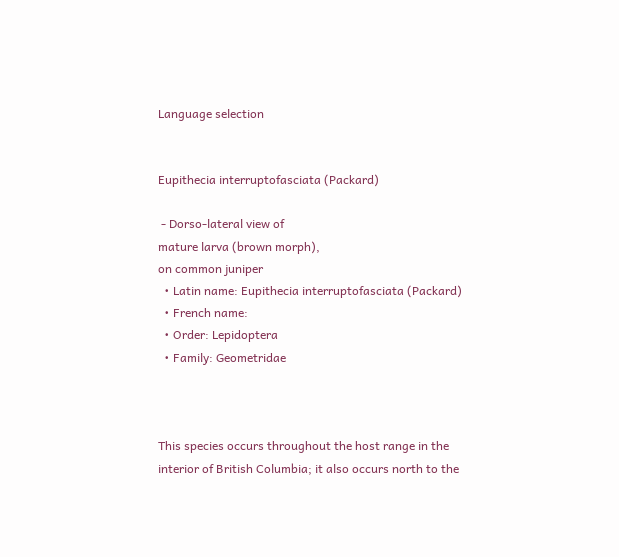Language selection


Eupithecia interruptofasciata (Packard)

 - Dorso-lateral view of
mature larva (brown morph),
on common juniper
  • Latin name: Eupithecia interruptofasciata (Packard)
  • French name:
  • Order: Lepidoptera
  • Family: Geometridae



This species occurs throughout the host range in the interior of British Columbia; it also occurs north to the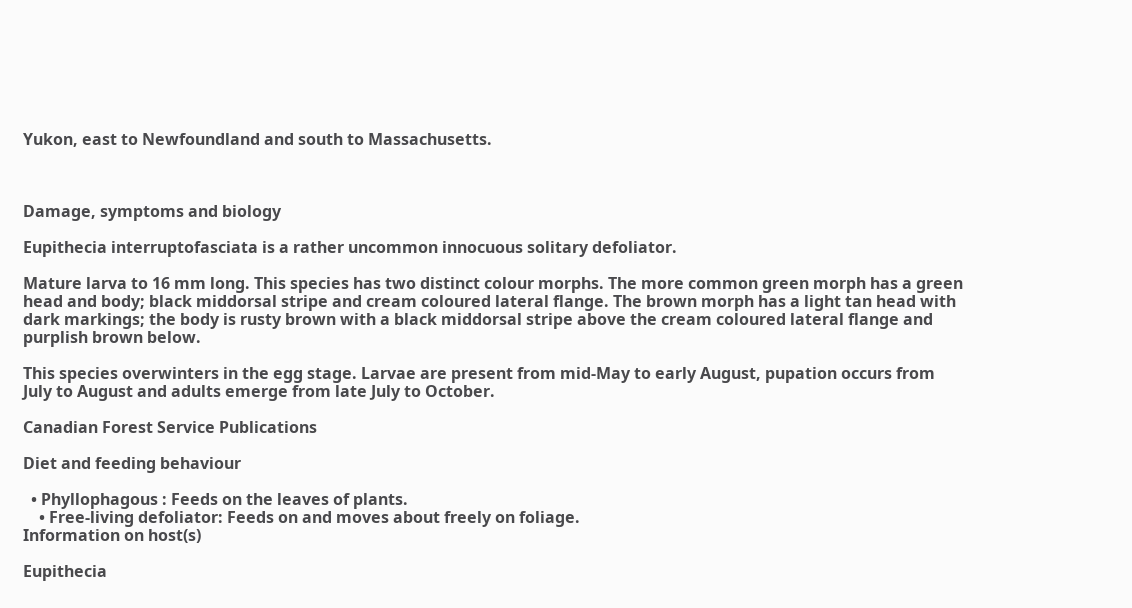Yukon, east to Newfoundland and south to Massachusetts.



Damage, symptoms and biology

Eupithecia interruptofasciata is a rather uncommon innocuous solitary defoliator.

Mature larva to 16 mm long. This species has two distinct colour morphs. The more common green morph has a green head and body; black middorsal stripe and cream coloured lateral flange. The brown morph has a light tan head with dark markings; the body is rusty brown with a black middorsal stripe above the cream coloured lateral flange and purplish brown below.

This species overwinters in the egg stage. Larvae are present from mid-May to early August, pupation occurs from July to August and adults emerge from late July to October.

Canadian Forest Service Publications

Diet and feeding behaviour

  • Phyllophagous : Feeds on the leaves of plants.
    • Free-living defoliator: Feeds on and moves about freely on foliage.
Information on host(s)

Eupithecia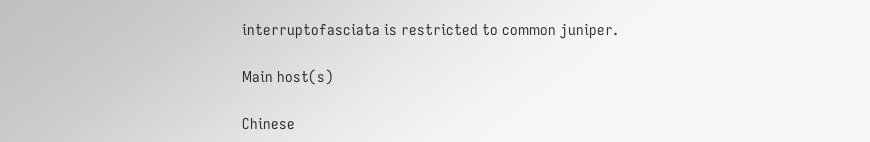interruptofasciata is restricted to common juniper.

Main host(s)

Chinese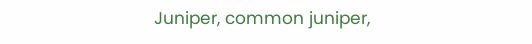Juniper, common juniper,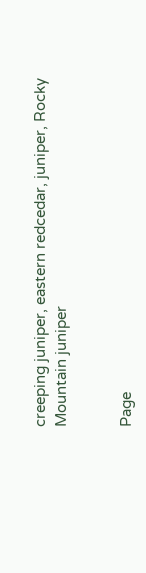creeping juniper, eastern redcedar, juniper, Rocky Mountain juniper


Page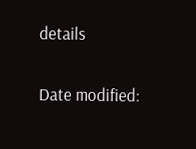details

Date modified: